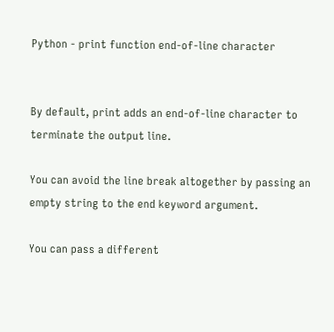Python - print function end-of-line character


By default, print adds an end-of-line character to terminate the output line.

You can avoid the line break altogether by passing an empty string to the end keyword argument.

You can pass a different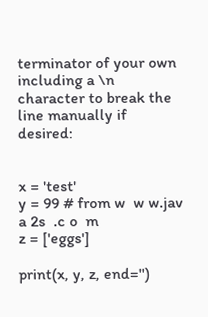terminator of your own including a \n character to break the line manually if desired:


x = 'test'
y = 99 # from w  w w.jav a 2s  .c o  m
z = ['eggs']

print(x, y, z, end='')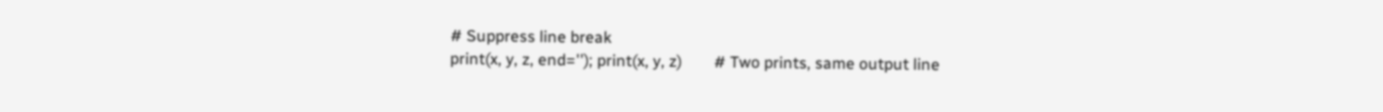# Suppress line break
print(x, y, z, end=''); print(x, y, z)        # Two prints, same output line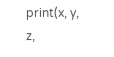print(x, y, z,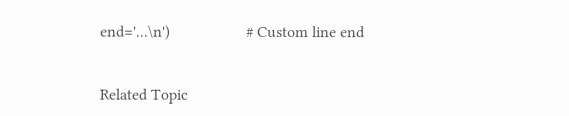end='...\n')                   # Custom line end


Related Topic